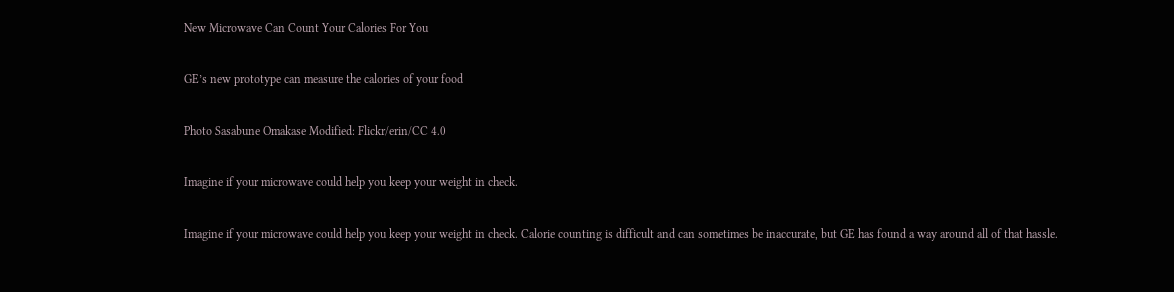New Microwave Can Count Your Calories For You

GE’s new prototype can measure the calories of your food

Photo Sasabune Omakase Modified: Flickr/erin/CC 4.0

Imagine if your microwave could help you keep your weight in check.

Imagine if your microwave could help you keep your weight in check. Calorie counting is difficult and can sometimes be inaccurate, but GE has found a way around all of that hassle.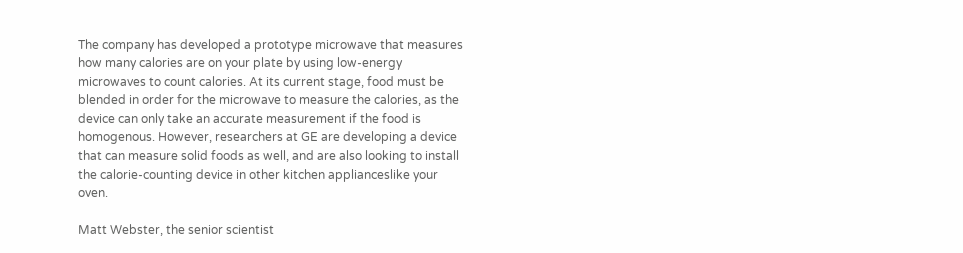The company has developed a prototype microwave that measures how many calories are on your plate by using low-energy microwaves to count calories. At its current stage, food must be blended in order for the microwave to measure the calories, as the device can only take an accurate measurement if the food is homogenous. However, researchers at GE are developing a device that can measure solid foods as well, and are also looking to install the calorie-counting device in other kitchen applianceslike your oven.

Matt Webster, the senior scientist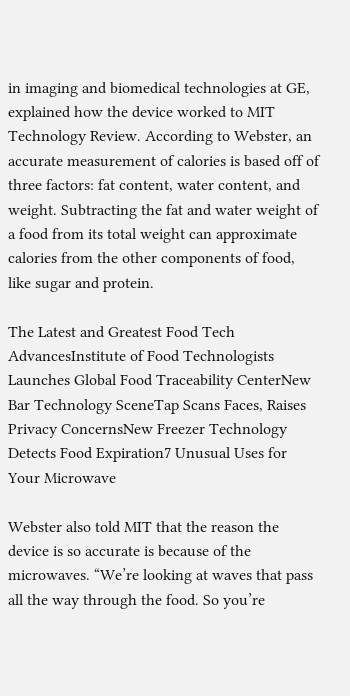in imaging and biomedical technologies at GE, explained how the device worked to MIT Technology Review. According to Webster, an accurate measurement of calories is based off of three factors: fat content, water content, and weight. Subtracting the fat and water weight of a food from its total weight can approximate calories from the other components of food, like sugar and protein.

The Latest and Greatest Food Tech AdvancesInstitute of Food Technologists Launches Global Food Traceability CenterNew Bar Technology SceneTap Scans Faces, Raises Privacy ConcernsNew Freezer Technology Detects Food Expiration7 Unusual Uses for Your Microwave

Webster also told MIT that the reason the device is so accurate is because of the microwaves. “We’re looking at waves that pass all the way through the food. So you’re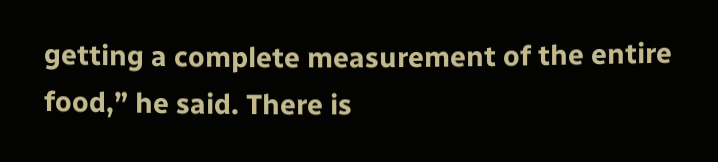getting a complete measurement of the entire food,” he said. There is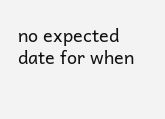no expected date for when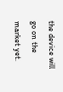the device will go on the market yet.